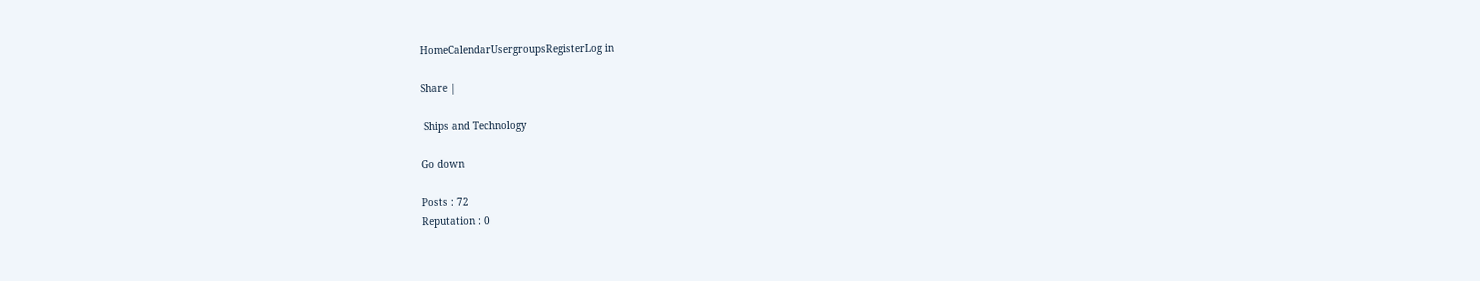HomeCalendarUsergroupsRegisterLog in

Share |

 Ships and Technology

Go down

Posts : 72
Reputation : 0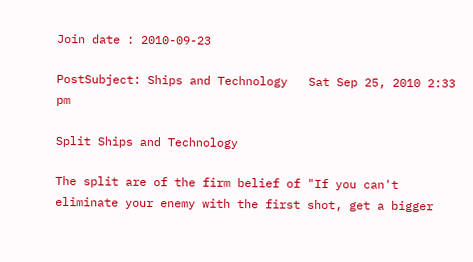Join date : 2010-09-23

PostSubject: Ships and Technology   Sat Sep 25, 2010 2:33 pm

Split Ships and Technology

The split are of the firm belief of "If you can't eliminate your enemy with the first shot, get a bigger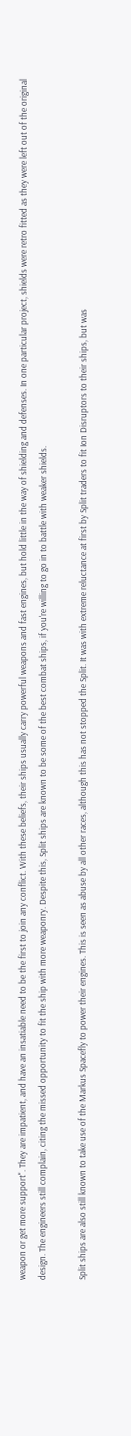weapon or get more support". They are impatient, and have an insatiable need to be the first to join any conflict. With these beliefs, their ships usually carry powerful weapons and fast engines, but hold little in the way of shielding and defenses. In one particular project, shields were retro fitted as they were left out of the original design. The engineers still complain, citing the missed opportunity to fit the ship with more weaponry. Despite this, Split ships are known to be some of the best combat ships, if you're willing to go in to battle with weaker shields.

Split ships are also still known to take use of the Markus Spacefly to power their engines. This is seen as abuse by all other races, although this has not stopped the Split. It was with extreme reluctance at first by Split traders to fit Ion Disruptors to their ships, but was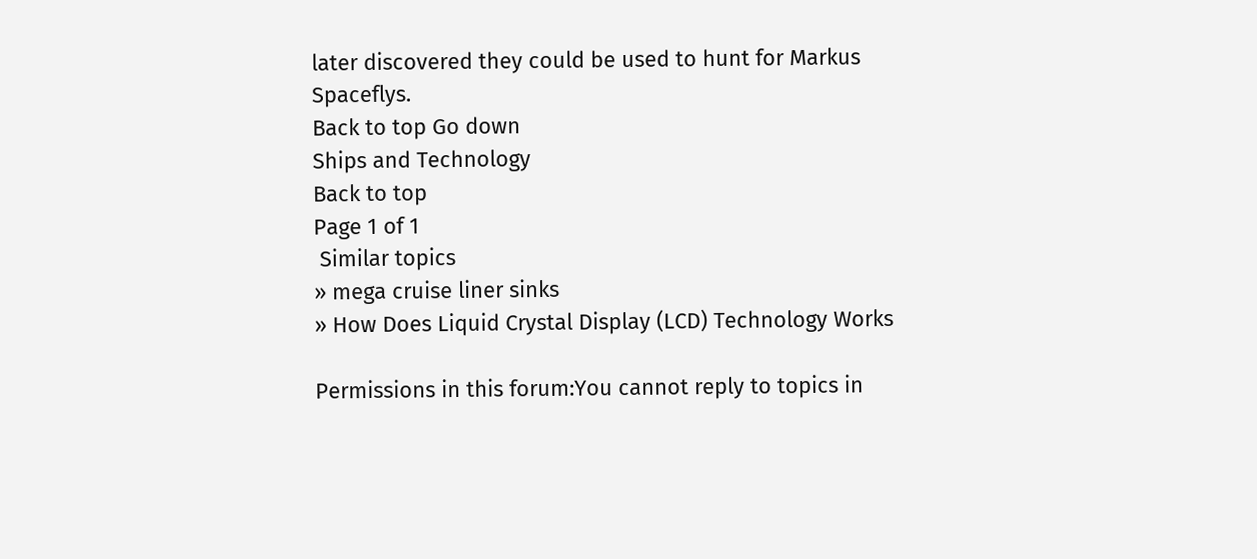later discovered they could be used to hunt for Markus Spaceflys.
Back to top Go down
Ships and Technology
Back to top
Page 1 of 1
 Similar topics
» mega cruise liner sinks
» How Does Liquid Crystal Display (LCD) Technology Works

Permissions in this forum:You cannot reply to topics in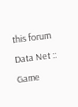this forum
Data Net :: Game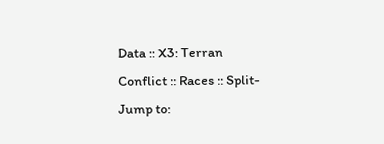Data :: X3: Terran Conflict :: Races :: Split-
Jump to: